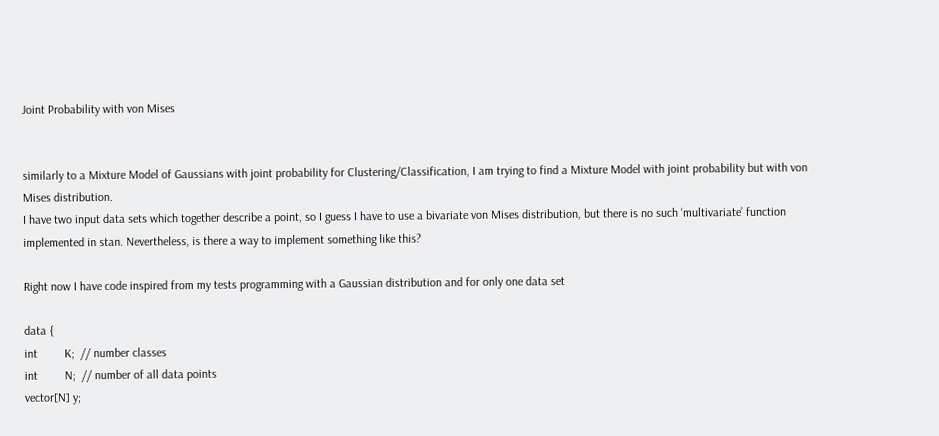Joint Probability with von Mises


similarly to a Mixture Model of Gaussians with joint probability for Clustering/Classification, I am trying to find a Mixture Model with joint probability but with von Mises distribution.
I have two input data sets which together describe a point, so I guess I have to use a bivariate von Mises distribution, but there is no such ‘multivariate’ function implemented in stan. Nevertheless, is there a way to implement something like this?

Right now I have code inspired from my tests programming with a Gaussian distribution and for only one data set

data {
int         K;  // number classes
int         N;  // number of all data points
vector[N] y;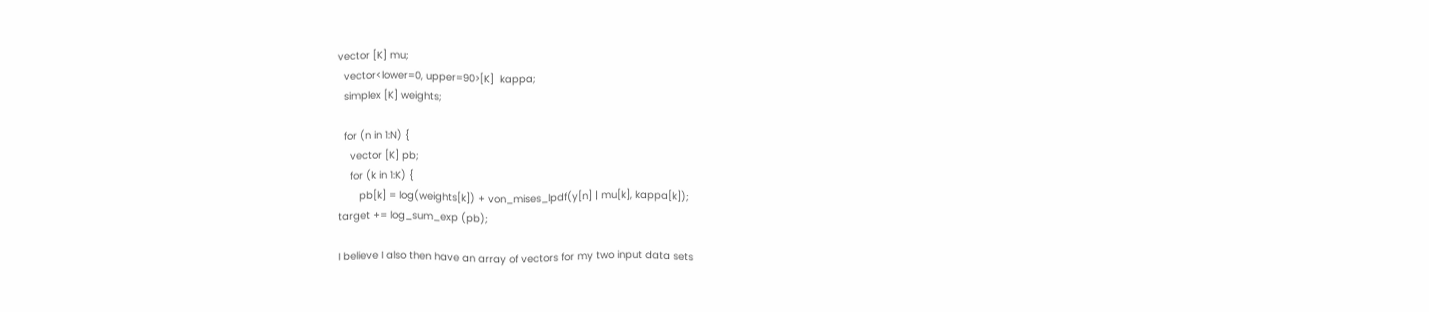vector [K] mu;
  vector<lower=0, upper=90>[K]  kappa;
  simplex [K] weights;

  for (n in 1:N) {
    vector [K] pb;
    for (k in 1:K) {
       pb[k] = log(weights[k]) + von_mises_lpdf(y[n] | mu[k], kappa[k]);
target += log_sum_exp (pb);

I believe I also then have an array of vectors for my two input data sets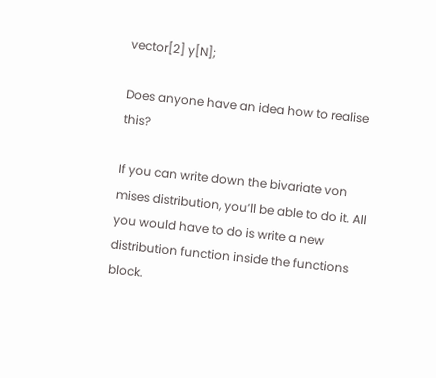vector[2] y[N];

Does anyone have an idea how to realise this?

If you can write down the bivariate von mises distribution, you’ll be able to do it. All you would have to do is write a new distribution function inside the functions block.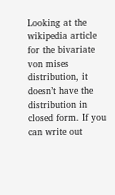Looking at the wikipedia article for the bivariate von mises distribution, it doesn’t have the distribution in closed form. If you can write out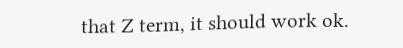that Z term, it should work ok.